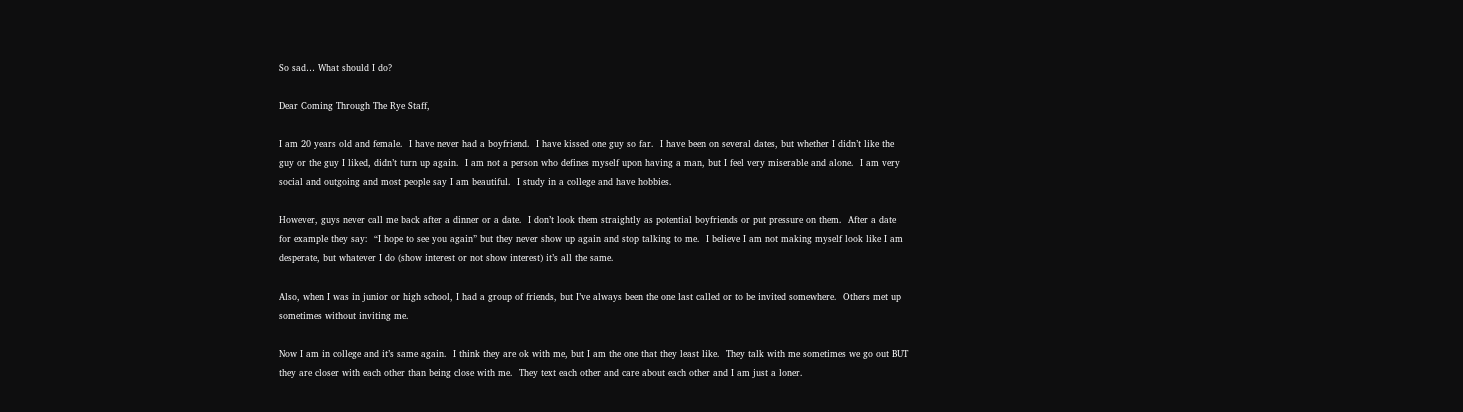So sad… What should I do?

Dear Coming Through The Rye Staff,

I am 20 years old and female.  I have never had a boyfriend.  I have kissed one guy so far.  I have been on several dates, but whether I didn’t like the guy or the guy I liked, didn’t turn up again.  I am not a person who defines myself upon having a man, but I feel very miserable and alone.  I am very social and outgoing and most people say I am beautiful.  I study in a college and have hobbies.

However, guys never call me back after a dinner or a date.  I don’t look them straightly as potential boyfriends or put pressure on them.  After a date for example they say:  “I hope to see you again” but they never show up again and stop talking to me.  I believe I am not making myself look like I am desperate, but whatever I do (show interest or not show interest) it’s all the same.

Also, when I was in junior or high school, I had a group of friends, but I’ve always been the one last called or to be invited somewhere.  Others met up sometimes without inviting me.

Now I am in college and it’s same again.  I think they are ok with me, but I am the one that they least like.  They talk with me sometimes we go out BUT they are closer with each other than being close with me.  They text each other and care about each other and I am just a loner.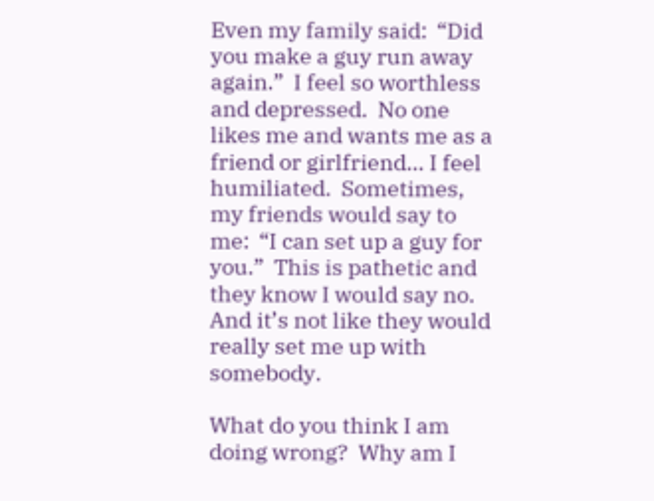Even my family said:  “Did you make a guy run away again.”  I feel so worthless and depressed.  No one likes me and wants me as a friend or girlfriend… I feel humiliated.  Sometimes, my friends would say to me:  “I can set up a guy for you.”  This is pathetic and they know I would say no.  And it’s not like they would really set me up with somebody.

What do you think I am doing wrong?  Why am I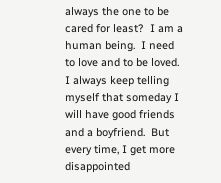always the one to be cared for least?  I am a human being.  I need to love and to be loved.  I always keep telling myself that someday I will have good friends and a boyfriend.  But every time, I get more disappointed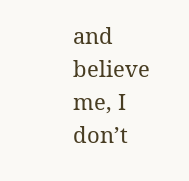and believe me, I don’t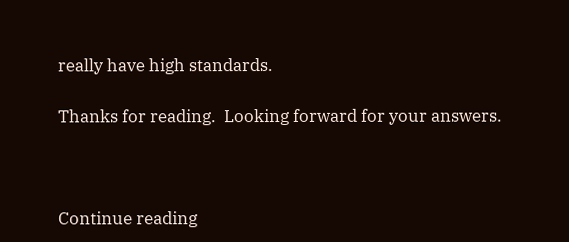really have high standards.

Thanks for reading.  Looking forward for your answers.



Continue reading